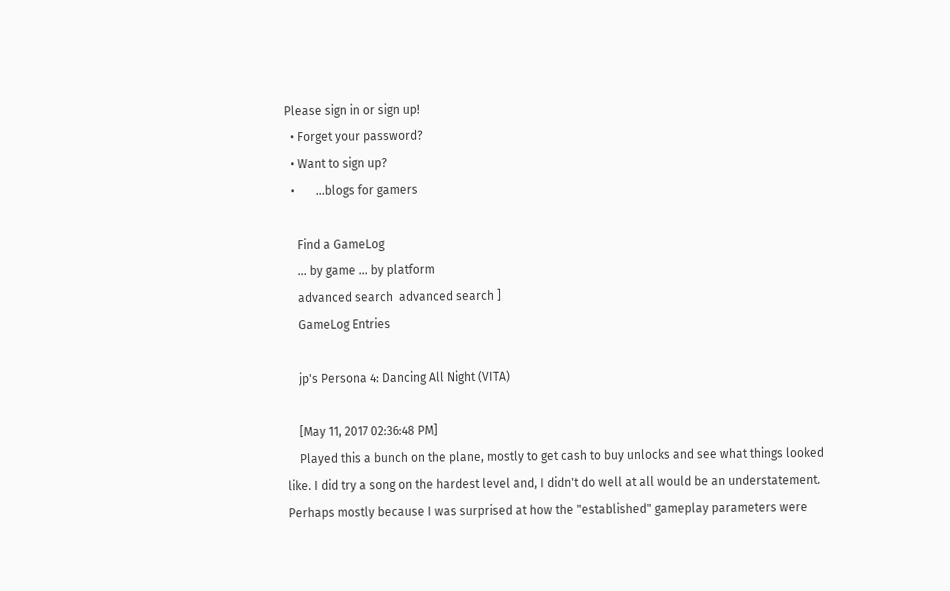Please sign in or sign up!
  • Forget your password?
  • Want to sign up?
  •       ...blogs for gamers

    Find a GameLog
    ... by game ... by platform
    advanced search  advanced search ]
    GameLog Entries

    jp's Persona 4: Dancing All Night (VITA)

    [May 11, 2017 02:36:48 PM]
    Played this a bunch on the plane, mostly to get cash to buy unlocks and see what things looked like. I did try a song on the hardest level and, I didn't do well at all would be an understatement. Perhaps mostly because I was surprised at how the "established" gameplay parameters were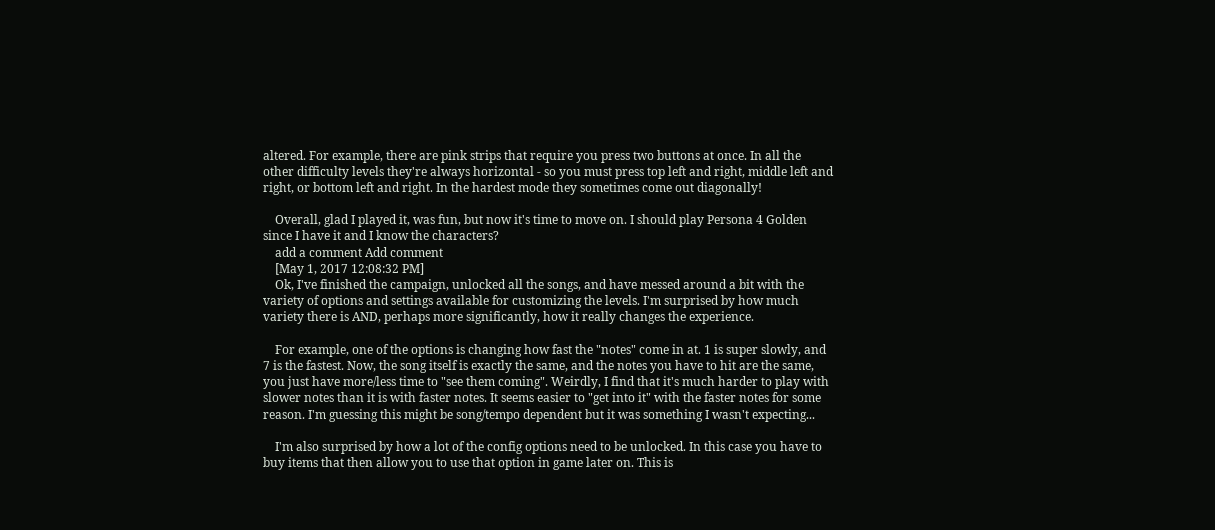altered. For example, there are pink strips that require you press two buttons at once. In all the other difficulty levels they're always horizontal - so you must press top left and right, middle left and right, or bottom left and right. In the hardest mode they sometimes come out diagonally!

    Overall, glad I played it, was fun, but now it's time to move on. I should play Persona 4 Golden since I have it and I know the characters?
    add a comment Add comment
    [May 1, 2017 12:08:32 PM]
    Ok, I've finished the campaign, unlocked all the songs, and have messed around a bit with the variety of options and settings available for customizing the levels. I'm surprised by how much variety there is AND, perhaps more significantly, how it really changes the experience.

    For example, one of the options is changing how fast the "notes" come in at. 1 is super slowly, and 7 is the fastest. Now, the song itself is exactly the same, and the notes you have to hit are the same, you just have more/less time to "see them coming". Weirdly, I find that it's much harder to play with slower notes than it is with faster notes. It seems easier to "get into it" with the faster notes for some reason. I'm guessing this might be song/tempo dependent but it was something I wasn't expecting...

    I'm also surprised by how a lot of the config options need to be unlocked. In this case you have to buy items that then allow you to use that option in game later on. This is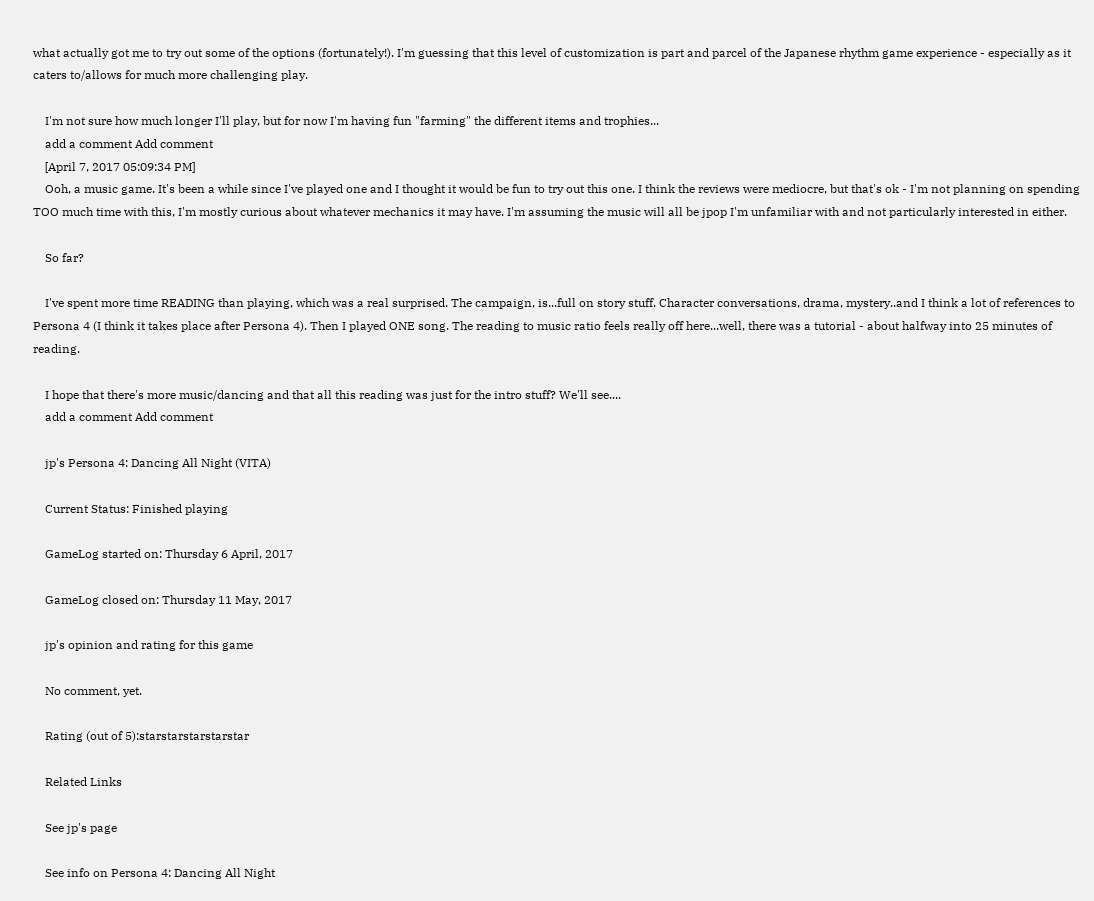what actually got me to try out some of the options (fortunately!). I'm guessing that this level of customization is part and parcel of the Japanese rhythm game experience - especially as it caters to/allows for much more challenging play.

    I'm not sure how much longer I'll play, but for now I'm having fun "farming" the different items and trophies...
    add a comment Add comment
    [April 7, 2017 05:09:34 PM]
    Ooh, a music game. It's been a while since I've played one and I thought it would be fun to try out this one. I think the reviews were mediocre, but that's ok - I'm not planning on spending TOO much time with this, I'm mostly curious about whatever mechanics it may have. I'm assuming the music will all be jpop I'm unfamiliar with and not particularly interested in either.

    So far?

    I've spent more time READING than playing, which was a real surprised. The campaign, is...full on story stuff. Character conversations, drama, mystery..and I think a lot of references to Persona 4 (I think it takes place after Persona 4). Then I played ONE song. The reading to music ratio feels really off here...well, there was a tutorial - about halfway into 25 minutes of reading.

    I hope that there's more music/dancing and that all this reading was just for the intro stuff? We'll see....
    add a comment Add comment

    jp's Persona 4: Dancing All Night (VITA)

    Current Status: Finished playing

    GameLog started on: Thursday 6 April, 2017

    GameLog closed on: Thursday 11 May, 2017

    jp's opinion and rating for this game

    No comment, yet.

    Rating (out of 5):starstarstarstarstar

    Related Links

    See jp's page

    See info on Persona 4: Dancing All Night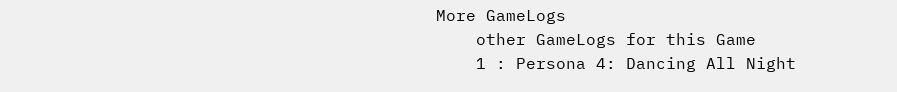More GameLogs
    other GameLogs for this Game
    1 : Persona 4: Dancing All Night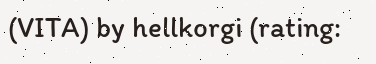(VITA) by hellkorgi (rating: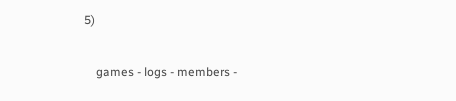5)


    games - logs - members -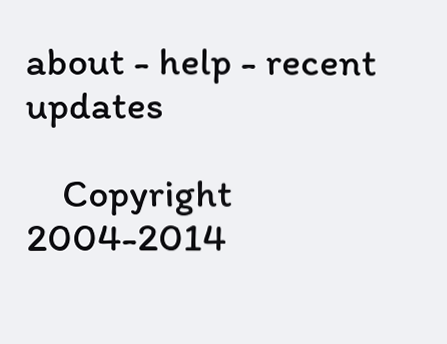about - help - recent updates

    Copyright 2004-2014